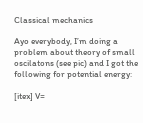Classical mechanics

Ayo everybody, I’m doing a problem about theory of small oscilatons (see pic) and I got the following for potential energy:

[itex] V=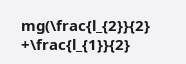mg(\frac{l_{2}}{2} +\frac{l_{1}}{2}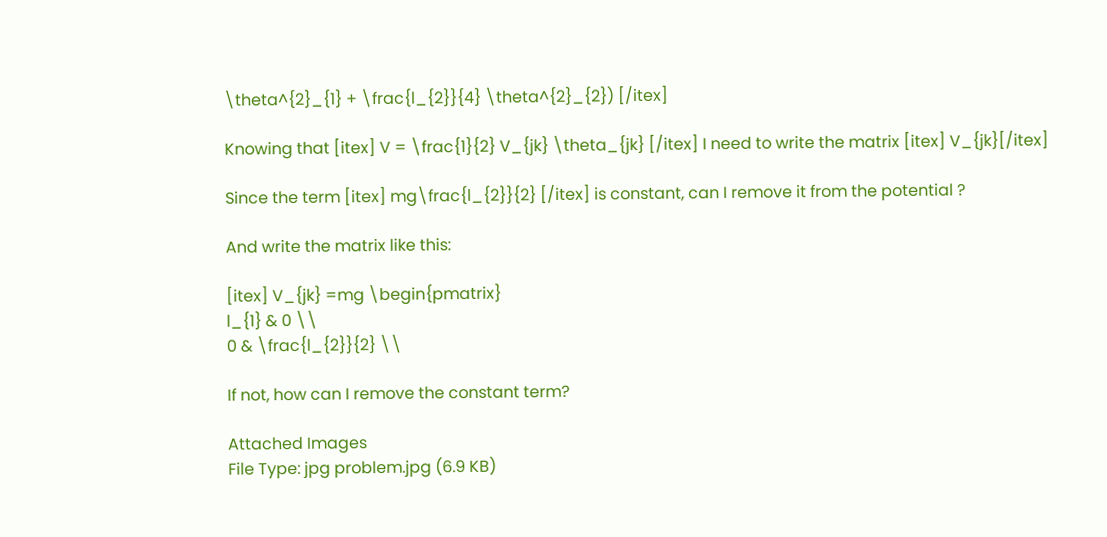\theta^{2}_{1} + \frac{l_{2}}{4} \theta^{2}_{2}) [/itex]

Knowing that [itex] V = \frac{1}{2} V_{jk} \theta_{jk} [/itex] I need to write the matrix [itex] V_{jk}[/itex]

Since the term [itex] mg\frac{l_{2}}{2} [/itex] is constant, can I remove it from the potential ?

And write the matrix like this:

[itex] V_{jk} =mg \begin{pmatrix}
l_{1} & 0 \\
0 & \frac{l_{2}}{2} \\

If not, how can I remove the constant term?

Attached Images
File Type: jpg problem.jpg (6.9 KB)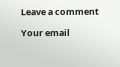Leave a comment

Your email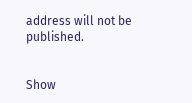address will not be published.


Show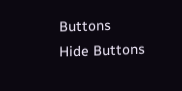Buttons
Hide Buttons